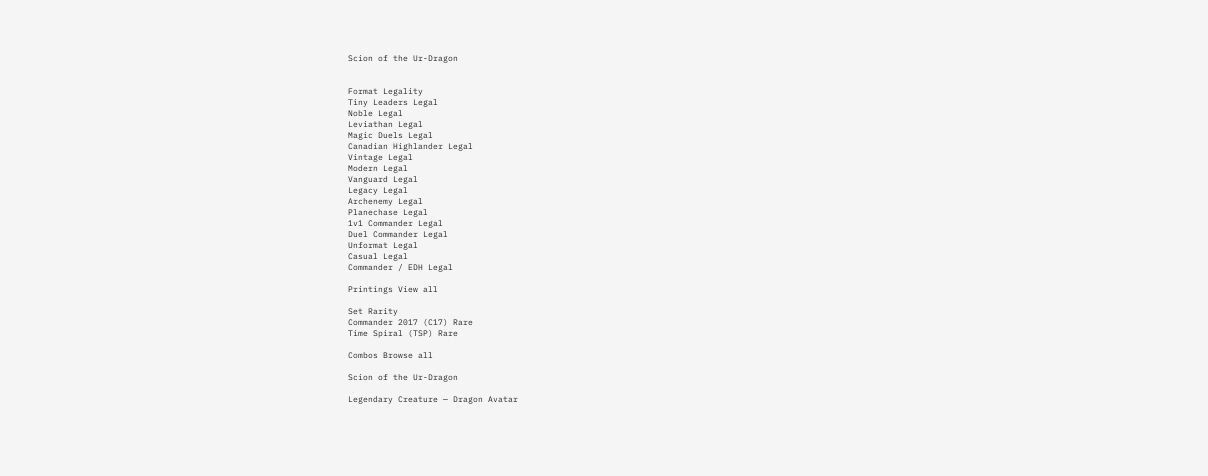Scion of the Ur-Dragon


Format Legality
Tiny Leaders Legal
Noble Legal
Leviathan Legal
Magic Duels Legal
Canadian Highlander Legal
Vintage Legal
Modern Legal
Vanguard Legal
Legacy Legal
Archenemy Legal
Planechase Legal
1v1 Commander Legal
Duel Commander Legal
Unformat Legal
Casual Legal
Commander / EDH Legal

Printings View all

Set Rarity
Commander 2017 (C17) Rare
Time Spiral (TSP) Rare

Combos Browse all

Scion of the Ur-Dragon

Legendary Creature — Dragon Avatar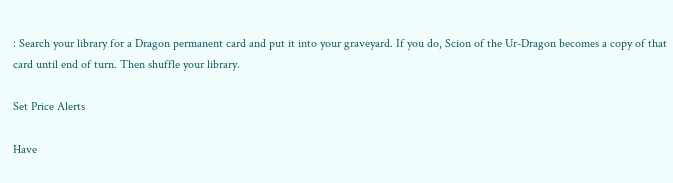: Search your library for a Dragon permanent card and put it into your graveyard. If you do, Scion of the Ur-Dragon becomes a copy of that card until end of turn. Then shuffle your library.

Set Price Alerts

Have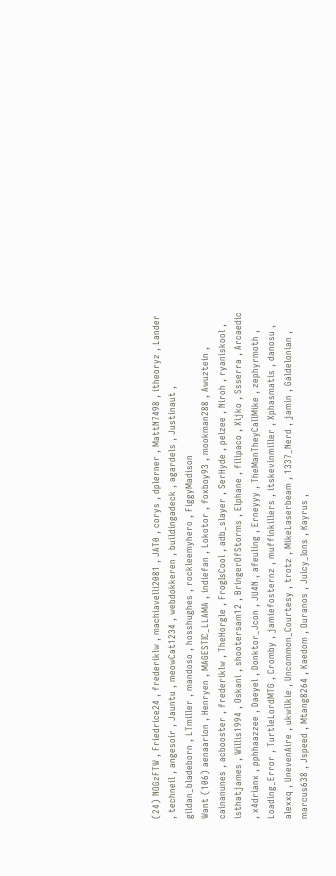(24) NOGzFTW , Friedrice24 , frederiklw , machiavelli2081 , JAT0 , corys , dplerner , MattN7498 , itheoryz , Lander , techneil , angesoir , Jauntu , meowCat1234 , webdokkeren , buildingadeck , agardels , Justinaut , gildan_bladeborn , LTmiller , mandoso , hosshughes , rockleemyhero , FiggyMadison
Want (106) aenaarion , Henryen , MAGESTIC_LLAMA , indiefan , Lokotor , foxboy93 , mookman288 , Awuztein , cainanunes , acbooster , frederiklw , TheHorgle , FrogIsCool , adb_slayer , SerHyde , pelzee , Niroh , ryaniskool , isthatjames , Willis1994 , Oskani , shootersam12 , BringerOfStorms , Elphane , filipaco , Xijko , Ssserra , Arcaedic , x4drianx , pphhaazzee , Daeyel , Donktor_Jcon , JU4N , afeuling , Erneyyy , TheManTheyCallMike , zephyrmoth , Loading_Error , TurtleLordMTG , Cromby , jamiefosternz , muffinkillers , itskevinmiller , Xphasmatis , danosu , alexxq , UnevenAire , ukwilkie , Uncommon_Courtesy , trotz , MikeLaserbeam , 1337_Nerd , jamin , Galdelonian , marcus638 , Jspeed , Mtang8264 , Kaedom , Ouranos , Juicy_Ions , Kayrus ,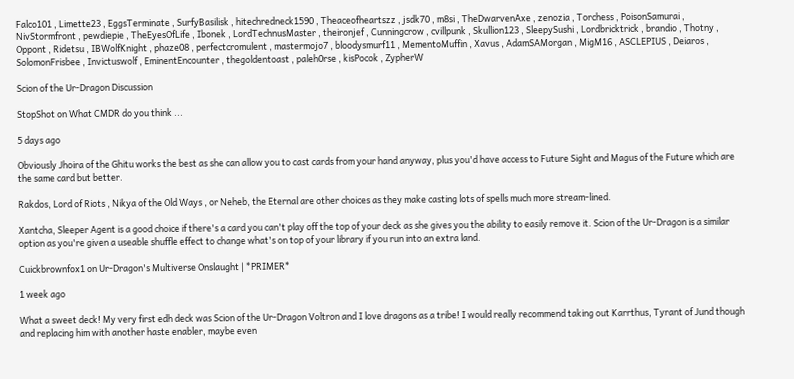Falco101 , Limette23 , EggsTerminate , SurfyBasilisk , hitechredneck1590 , Theaceofheartszz , jsdk70 , m8si , TheDwarvenAxe , zenozia , Torchess , PoisonSamurai , NivStormfront , pewdiepie , TheEyesOfLife , Ibonek , LordTechnusMaster , theironjef , Cunningcrow , cvillpunk , Skullion123 , SleepySushi , Lordbricktrick , brandio , Thotny , Oppont , Ridetsu , IBWolfKnight , phaze08 , perfectcromulent , mastermojo7 , bloodysmurf11 , MementoMuffin , Xavus , AdamSAMorgan , MigM16 , ASCLEPIUS , Deiaros , SolomonFrisbee , Invictuswolf , EminentEncounter , thegoldentoast , paleh0rse , kisPocok , ZypherW

Scion of the Ur-Dragon Discussion

StopShot on What CMDR do you think ...

5 days ago

Obviously Jhoira of the Ghitu works the best as she can allow you to cast cards from your hand anyway, plus you'd have access to Future Sight and Magus of the Future which are the same card but better.

Rakdos, Lord of Riots , Nikya of the Old Ways , or Neheb, the Eternal are other choices as they make casting lots of spells much more stream-lined.

Xantcha, Sleeper Agent is a good choice if there's a card you can't play off the top of your deck as she gives you the ability to easily remove it. Scion of the Ur-Dragon is a similar option as you're given a useable shuffle effect to change what's on top of your library if you run into an extra land.

Cuickbrownfox1 on Ur-Dragon's Multiverse Onslaught | *PRIMER*

1 week ago

What a sweet deck! My very first edh deck was Scion of the Ur-Dragon Voltron and I love dragons as a tribe! I would really recommend taking out Karrthus, Tyrant of Jund though and replacing him with another haste enabler, maybe even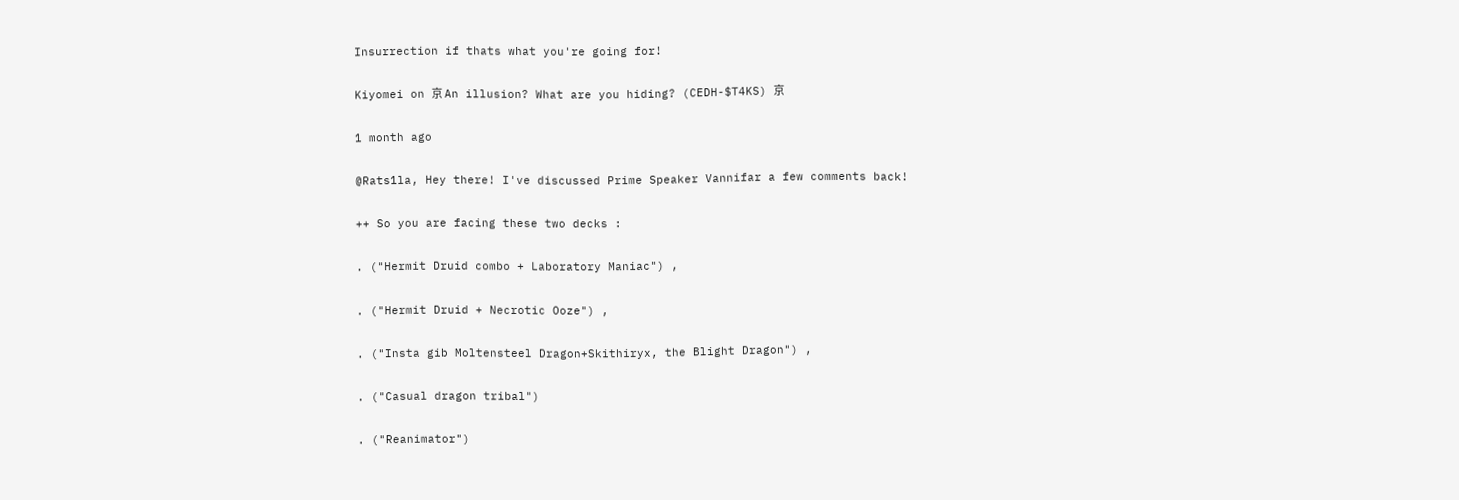Insurrection if thats what you're going for!

Kiyomei on 京 An illusion? What are you hiding? (CEDH-$T4KS) 京

1 month ago

@Rats1la, Hey there! I've discussed Prime Speaker Vannifar a few comments back!

++ So you are facing these two decks :

. ("Hermit Druid combo + Laboratory Maniac") ,

. ("Hermit Druid + Necrotic Ooze") ,

. ("Insta gib Moltensteel Dragon+Skithiryx, the Blight Dragon") ,

. ("Casual dragon tribal")

. ("Reanimator")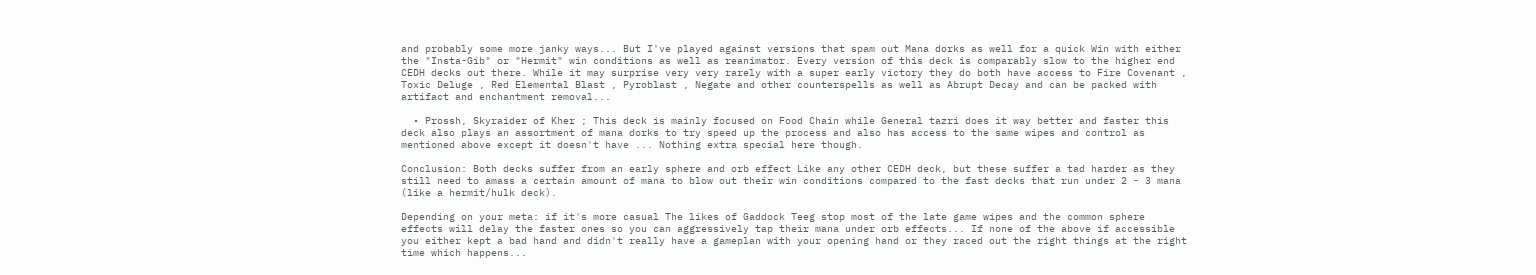and probably some more janky ways... But I've played against versions that spam out Mana dorks as well for a quick Win with either the "Insta-Gib" or "Hermit" win conditions as well as reanimator. Every version of this deck is comparably slow to the higher end CEDH decks out there. While it may surprise very very rarely with a super early victory they do both have access to Fire Covenant , Toxic Deluge , Red Elemental Blast , Pyroblast , Negate and other counterspells as well as Abrupt Decay and can be packed with artifact and enchantment removal...

  • Prossh, Skyraider of Kher ; This deck is mainly focused on Food Chain while General tazri does it way better and faster this deck also plays an assortment of mana dorks to try speed up the process and also has access to the same wipes and control as mentioned above except it doesn't have ... Nothing extra special here though.

Conclusion: Both decks suffer from an early sphere and orb effect Like any other CEDH deck, but these suffer a tad harder as they still need to amass a certain amount of mana to blow out their win conditions compared to the fast decks that run under 2 - 3 mana (like a hermit/hulk deck).

Depending on your meta: if it's more casual The likes of Gaddock Teeg stop most of the late game wipes and the common sphere effects will delay the faster ones so you can aggressively tap their mana under orb effects... If none of the above if accessible you either kept a bad hand and didn't really have a gameplan with your opening hand or they raced out the right things at the right time which happens...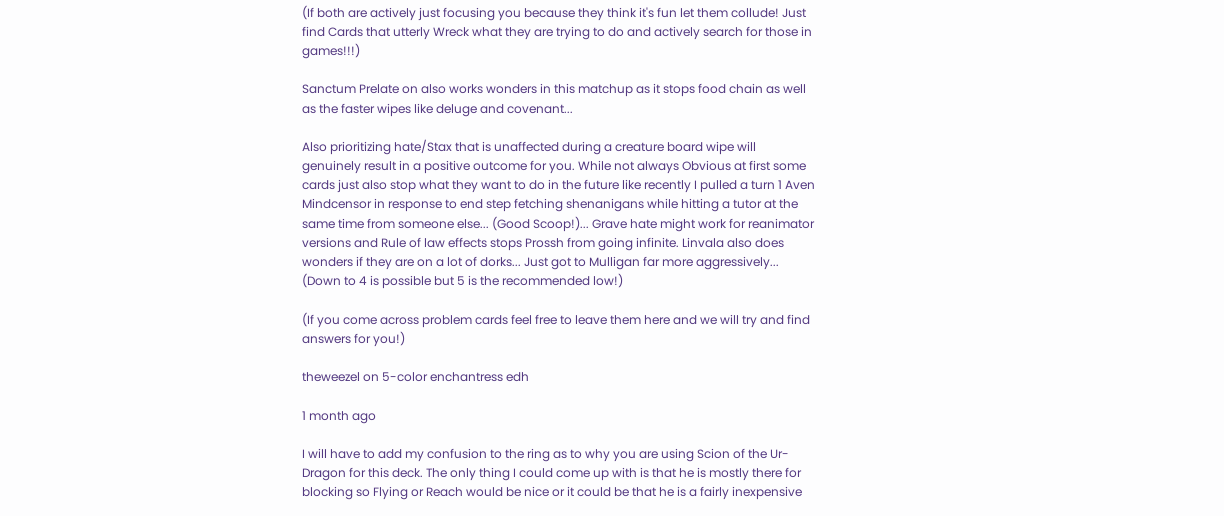(If both are actively just focusing you because they think it's fun let them collude! Just find Cards that utterly Wreck what they are trying to do and actively search for those in games!!!)

Sanctum Prelate on also works wonders in this matchup as it stops food chain as well as the faster wipes like deluge and covenant...

Also prioritizing hate/Stax that is unaffected during a creature board wipe will genuinely result in a positive outcome for you. While not always Obvious at first some cards just also stop what they want to do in the future like recently I pulled a turn 1 Aven Mindcensor in response to end step fetching shenanigans while hitting a tutor at the same time from someone else... (Good Scoop!)... Grave hate might work for reanimator versions and Rule of law effects stops Prossh from going infinite. Linvala also does wonders if they are on a lot of dorks... Just got to Mulligan far more aggressively... (Down to 4 is possible but 5 is the recommended low!)

(If you come across problem cards feel free to leave them here and we will try and find answers for you!)

theweezel on 5-color enchantress edh

1 month ago

I will have to add my confusion to the ring as to why you are using Scion of the Ur-Dragon for this deck. The only thing I could come up with is that he is mostly there for blocking so Flying or Reach would be nice or it could be that he is a fairly inexpensive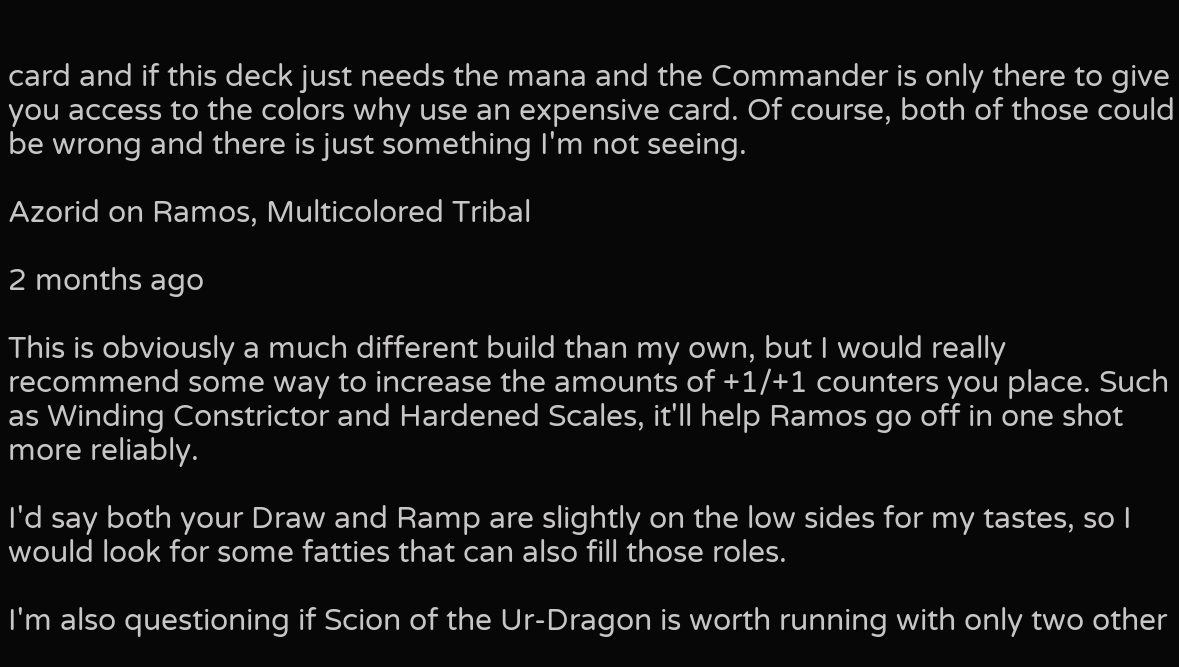card and if this deck just needs the mana and the Commander is only there to give you access to the colors why use an expensive card. Of course, both of those could be wrong and there is just something I'm not seeing.

Azorid on Ramos, Multicolored Tribal

2 months ago

This is obviously a much different build than my own, but I would really recommend some way to increase the amounts of +1/+1 counters you place. Such as Winding Constrictor and Hardened Scales, it'll help Ramos go off in one shot more reliably.

I'd say both your Draw and Ramp are slightly on the low sides for my tastes, so I would look for some fatties that can also fill those roles.

I'm also questioning if Scion of the Ur-Dragon is worth running with only two other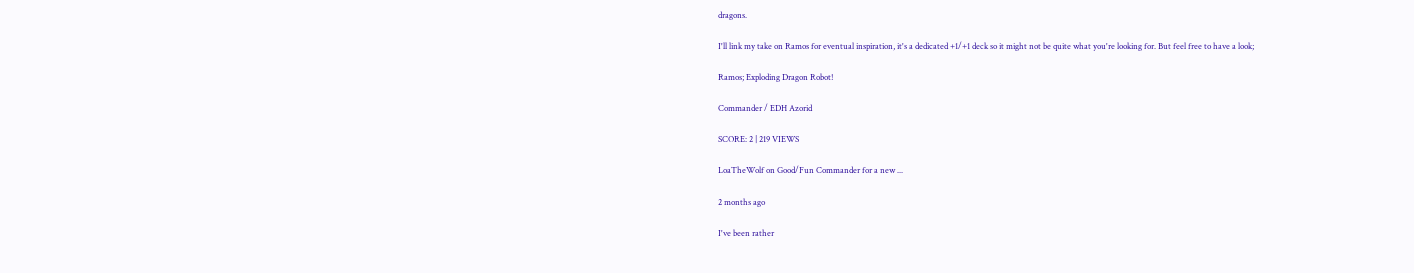dragons.

I'll link my take on Ramos for eventual inspiration, it's a dedicated +1/+1 deck so it might not be quite what you're looking for. But feel free to have a look;

Ramos; Exploding Dragon Robot!

Commander / EDH Azorid

SCORE: 2 | 219 VIEWS

LoaTheWolf on Good/Fun Commander for a new ...

2 months ago

I've been rather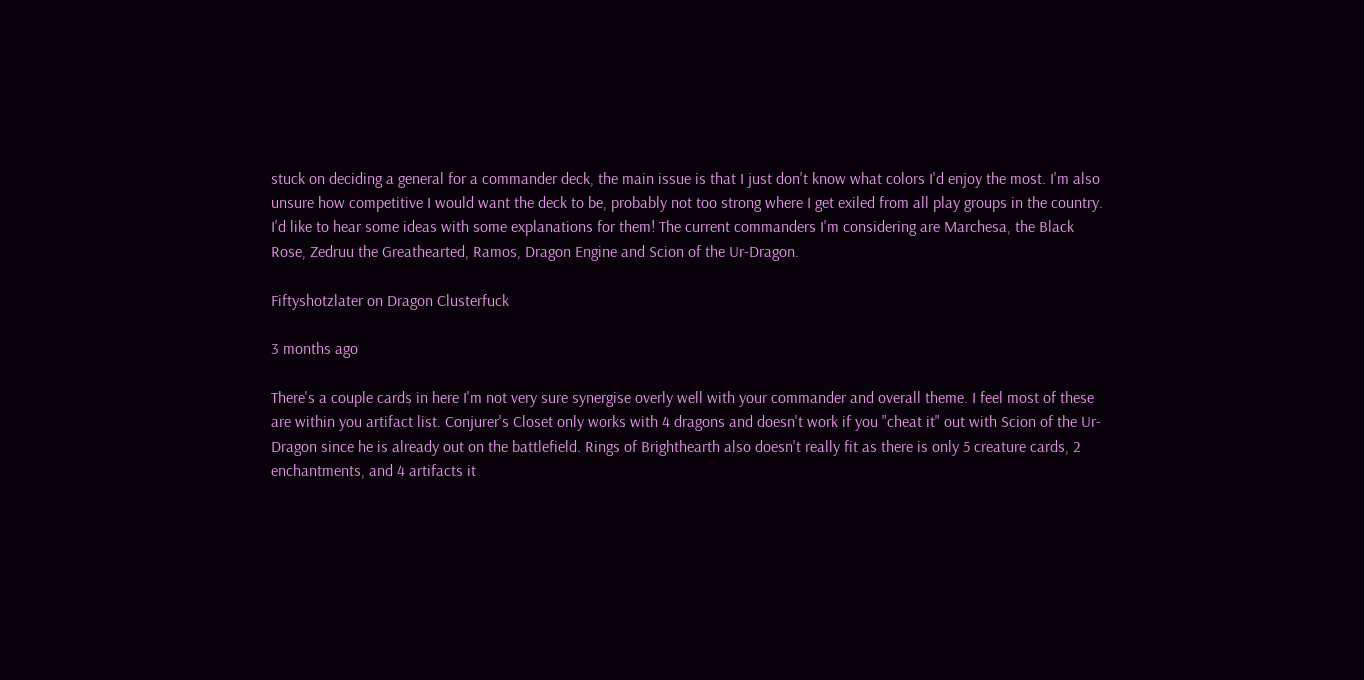stuck on deciding a general for a commander deck, the main issue is that I just don't know what colors I'd enjoy the most. I'm also unsure how competitive I would want the deck to be, probably not too strong where I get exiled from all play groups in the country. I'd like to hear some ideas with some explanations for them! The current commanders I'm considering are Marchesa, the Black Rose, Zedruu the Greathearted, Ramos, Dragon Engine and Scion of the Ur-Dragon.

Fiftyshotzlater on Dragon Clusterfuck

3 months ago

There's a couple cards in here I'm not very sure synergise overly well with your commander and overall theme. I feel most of these are within you artifact list. Conjurer's Closet only works with 4 dragons and doesn't work if you "cheat it" out with Scion of the Ur-Dragon since he is already out on the battlefield. Rings of Brighthearth also doesn't really fit as there is only 5 creature cards, 2 enchantments, and 4 artifacts it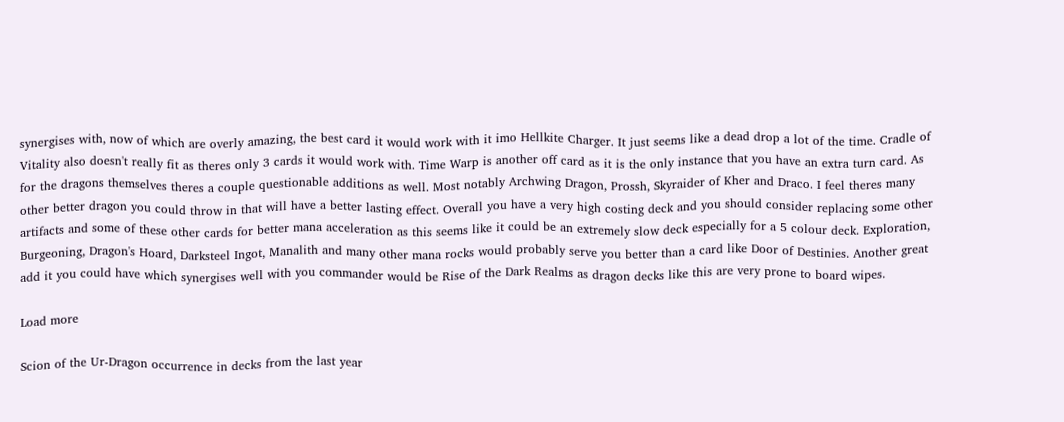synergises with, now of which are overly amazing, the best card it would work with it imo Hellkite Charger. It just seems like a dead drop a lot of the time. Cradle of Vitality also doesn't really fit as theres only 3 cards it would work with. Time Warp is another off card as it is the only instance that you have an extra turn card. As for the dragons themselves theres a couple questionable additions as well. Most notably Archwing Dragon, Prossh, Skyraider of Kher and Draco. I feel theres many other better dragon you could throw in that will have a better lasting effect. Overall you have a very high costing deck and you should consider replacing some other artifacts and some of these other cards for better mana acceleration as this seems like it could be an extremely slow deck especially for a 5 colour deck. Exploration, Burgeoning, Dragon's Hoard, Darksteel Ingot, Manalith and many other mana rocks would probably serve you better than a card like Door of Destinies. Another great add it you could have which synergises well with you commander would be Rise of the Dark Realms as dragon decks like this are very prone to board wipes.

Load more

Scion of the Ur-Dragon occurrence in decks from the last year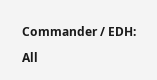Commander / EDH:

All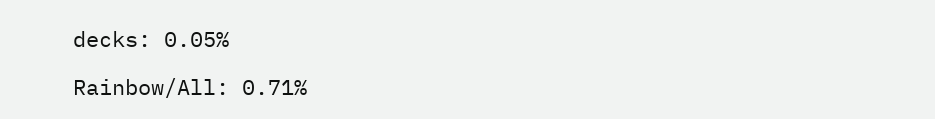decks: 0.05%

Rainbow/All: 0.71%